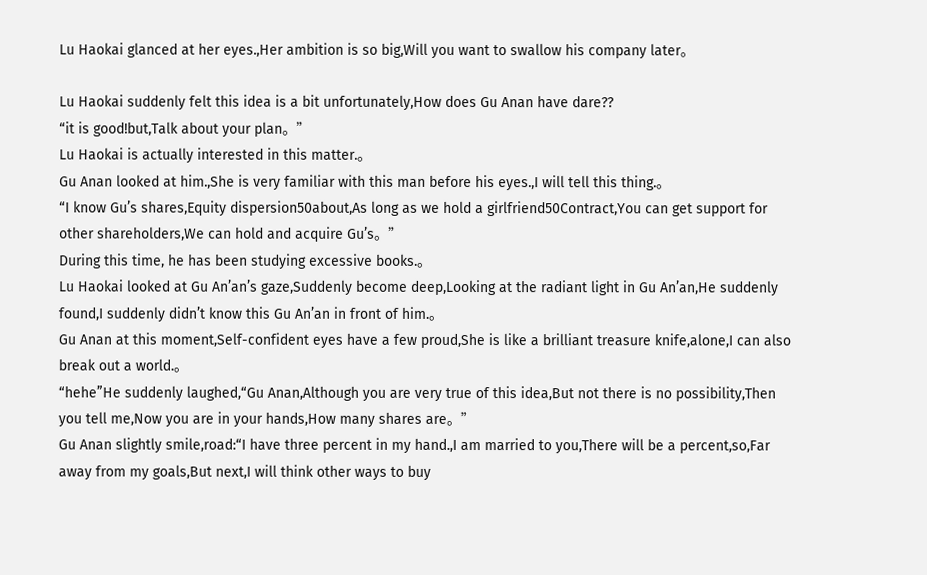Lu Haokai glanced at her eyes.,Her ambition is so big,Will you want to swallow his company later。

Lu Haokai suddenly felt this idea is a bit unfortunately,How does Gu Anan have dare??
“it is good!but,Talk about your plan。”
Lu Haokai is actually interested in this matter.。
Gu Anan looked at him.,She is very familiar with this man before his eyes.,I will tell this thing.。
“I know Gu’s shares,Equity dispersion50about,As long as we hold a girlfriend50Contract,You can get support for other shareholders,We can hold and acquire Gu’s。”
During this time, he has been studying excessive books.。
Lu Haokai looked at Gu An’an’s gaze,Suddenly become deep,Looking at the radiant light in Gu An’an,He suddenly found,I suddenly didn’t know this Gu An’an in front of him.。
Gu Anan at this moment,Self-confident eyes have a few proud,She is like a brilliant treasure knife,alone,I can also break out a world.。
“hehe”He suddenly laughed,“Gu Anan,Although you are very true of this idea,But not there is no possibility,Then you tell me,Now you are in your hands,How many shares are。”
Gu Anan slightly smile,road:“I have three percent in my hand.,I am married to you,There will be a percent,so,Far away from my goals,But next,I will think other ways to buy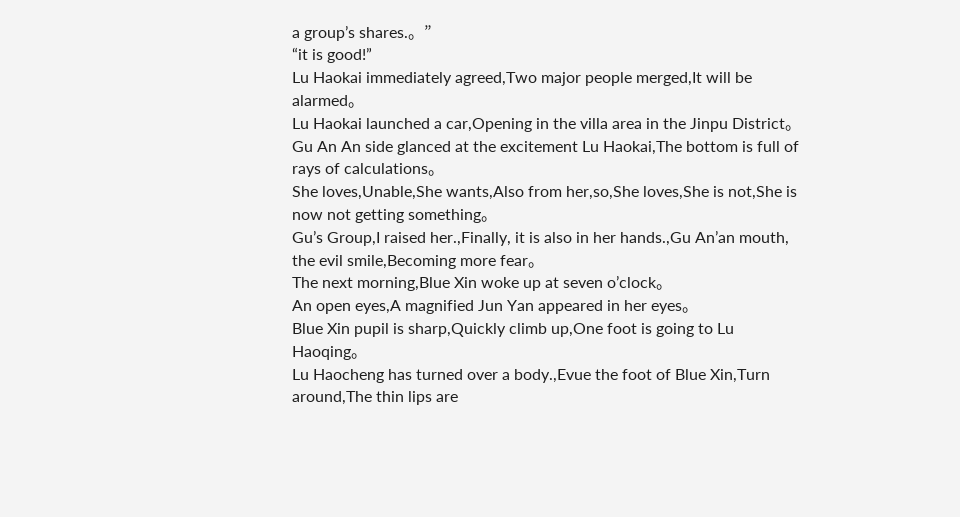a group’s shares.。”
“it is good!”
Lu Haokai immediately agreed,Two major people merged,It will be alarmed。
Lu Haokai launched a car,Opening in the villa area in the Jinpu District。
Gu An An side glanced at the excitement Lu Haokai,The bottom is full of rays of calculations。
She loves,Unable,She wants,Also from her,so,She loves,She is not,She is now not getting something。
Gu’s Group,I raised her.,Finally, it is also in her hands.,Gu An’an mouth, the evil smile,Becoming more fear。
The next morning,Blue Xin woke up at seven o’clock。
An open eyes,A magnified Jun Yan appeared in her eyes。
Blue Xin pupil is sharp,Quickly climb up,One foot is going to Lu Haoqing。
Lu Haocheng has turned over a body.,Evue the foot of Blue Xin,Turn around,The thin lips are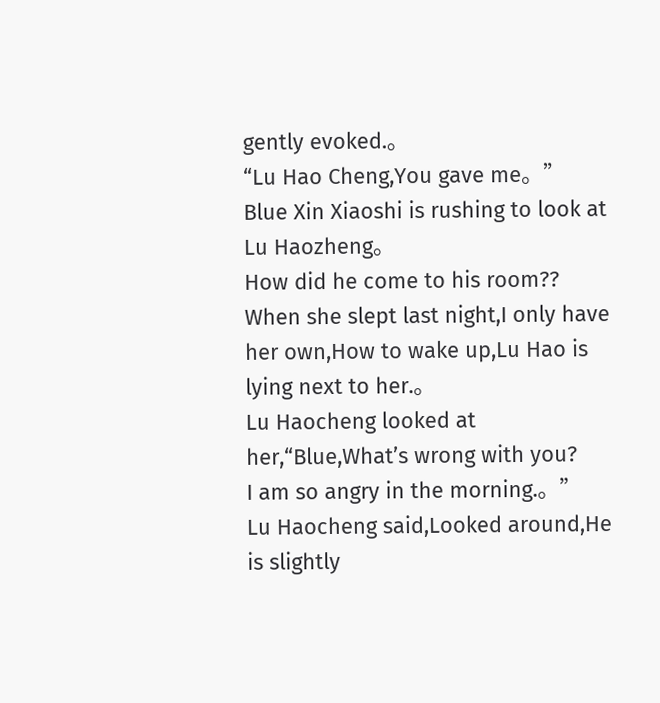gently evoked.。
“Lu Hao Cheng,You gave me。”
Blue Xin Xiaoshi is rushing to look at Lu Haozheng。
How did he come to his room??
When she slept last night,I only have her own,How to wake up,Lu Hao is lying next to her.。
Lu Haocheng looked at her,“Blue,What’s wrong with you?
I am so angry in the morning.。”
Lu Haocheng said,Looked around,He is slightly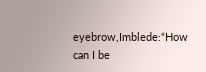eyebrow,Imblede:“How can I be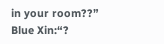in your room??”
Blue Xin:“?